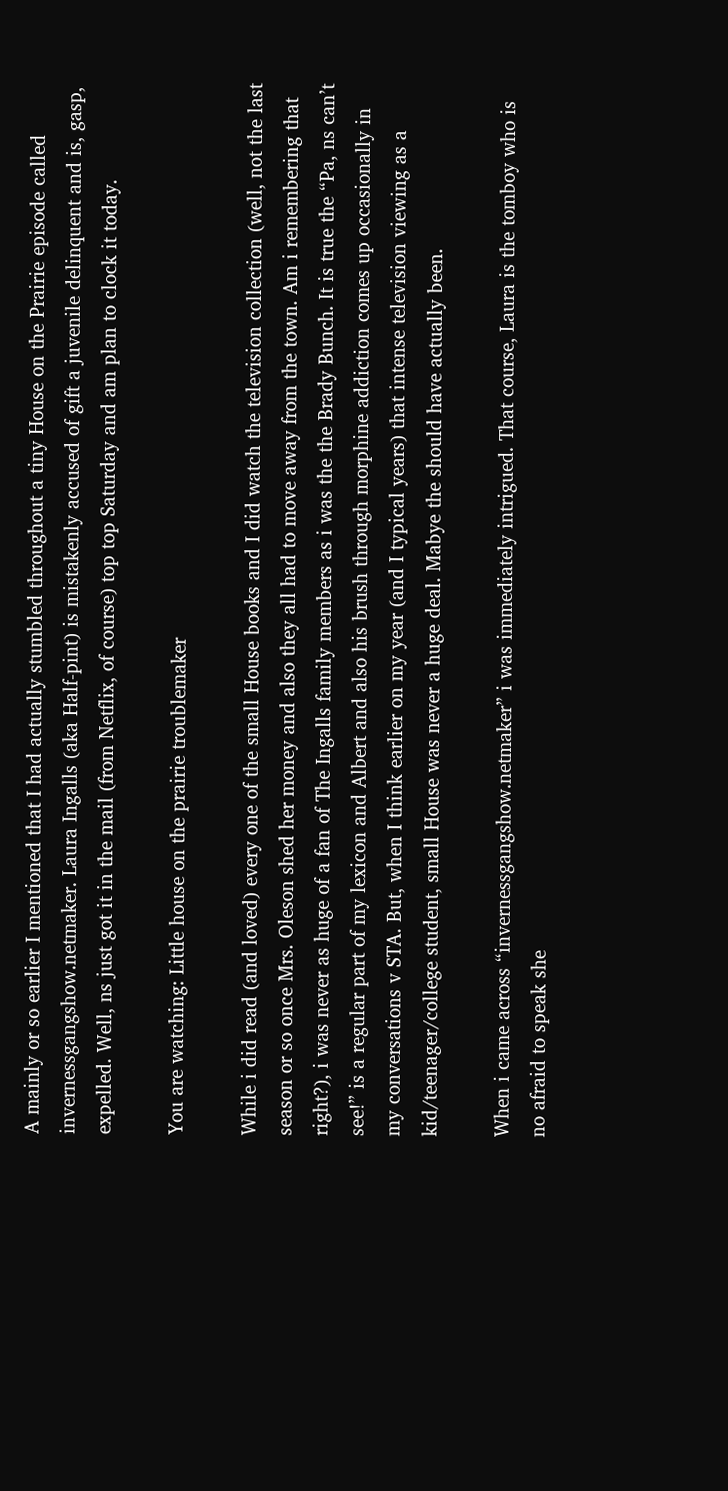A mainly or so earlier I mentioned that I had actually stumbled throughout a tiny House on the Prairie episode called invernessgangshow.netmaker. Laura Ingalls (aka Half-pint) is mistakenly accused of gift a juvenile delinquent and is, gasp, expelled. Well, ns just got it in the mail (from Netflix, of course) top top Saturday and am plan to clock it today.

You are watching: Little house on the prairie troublemaker

While i did read (and loved) every one of the small House books and I did watch the television collection (well, not the last season or so once Mrs. Oleson shed her money and also they all had to move away from the town. Am i remembering that right?), i was never as huge of a fan of The Ingalls family members as i was the the Brady Bunch. It is true the “Pa, ns can’t see!” is a regular part of my lexicon and Albert and also his brush through morphine addiction comes up occasionally in my conversations v STA. But, when I think earlier on my year (and I typical years) that intense television viewing as a kid/teenager/college student, small House was never a huge deal. Mabye the should have actually been.

When i came across “invernessgangshow.netmaker” i was immediately intrigued. That course, Laura is the tomboy who is no afraid to speak she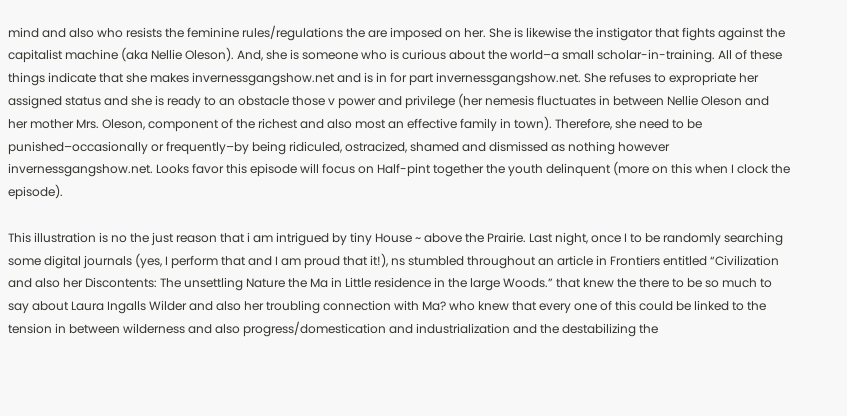mind and also who resists the feminine rules/regulations the are imposed on her. She is likewise the instigator that fights against the capitalist machine (aka Nellie Oleson). And, she is someone who is curious about the world–a small scholar-in-training. All of these things indicate that she makes invernessgangshow.net and is in for part invernessgangshow.net. She refuses to expropriate her assigned status and she is ready to an obstacle those v power and privilege (her nemesis fluctuates in between Nellie Oleson and her mother Mrs. Oleson, component of the richest and also most an effective family in town). Therefore, she need to be punished–occasionally or frequently–by being ridiculed, ostracized, shamed and dismissed as nothing however invernessgangshow.net. Looks favor this episode will focus on Half-pint together the youth delinquent (more on this when I clock the episode).

This illustration is no the just reason that i am intrigued by tiny House ~ above the Prairie. Last night, once I to be randomly searching some digital journals (yes, I perform that and I am proud that it!), ns stumbled throughout an article in Frontiers entitled “Civilization and also her Discontents: The unsettling Nature the Ma in Little residence in the large Woods.” that knew the there to be so much to say about Laura Ingalls Wilder and also her troubling connection with Ma? who knew that every one of this could be linked to the tension in between wilderness and also progress/domestication and industrialization and the destabilizing the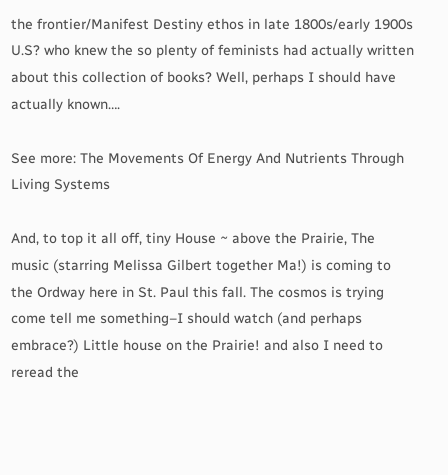the frontier/Manifest Destiny ethos in late 1800s/early 1900s U.S? who knew the so plenty of feminists had actually written about this collection of books? Well, perhaps I should have actually known….

See more: The Movements Of Energy And Nutrients Through Living Systems

And, to top it all off, tiny House ~ above the Prairie, The music (starring Melissa Gilbert together Ma!) is coming to the Ordway here in St. Paul this fall. The cosmos is trying come tell me something–I should watch (and perhaps embrace?) Little house on the Prairie! and also I need to reread the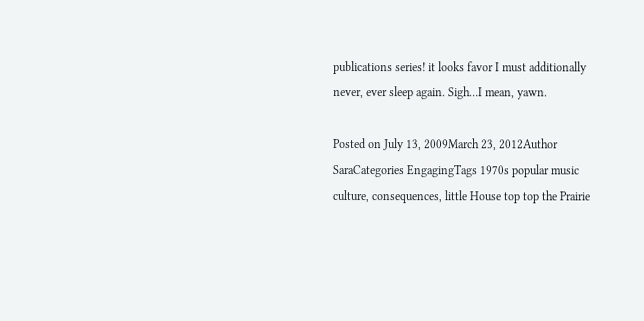publications series! it looks favor I must additionally never, ever sleep again. Sigh…I mean, yawn.

Posted on July 13, 2009March 23, 2012Author SaraCategories EngagingTags 1970s popular music culture, consequences, little House top top the Prairie